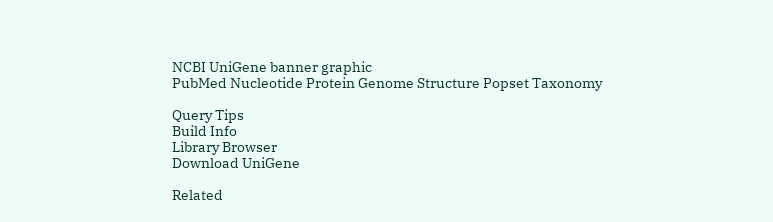NCBI UniGene banner graphic
PubMed Nucleotide Protein Genome Structure Popset Taxonomy

Query Tips
Build Info
Library Browser
Download UniGene

Related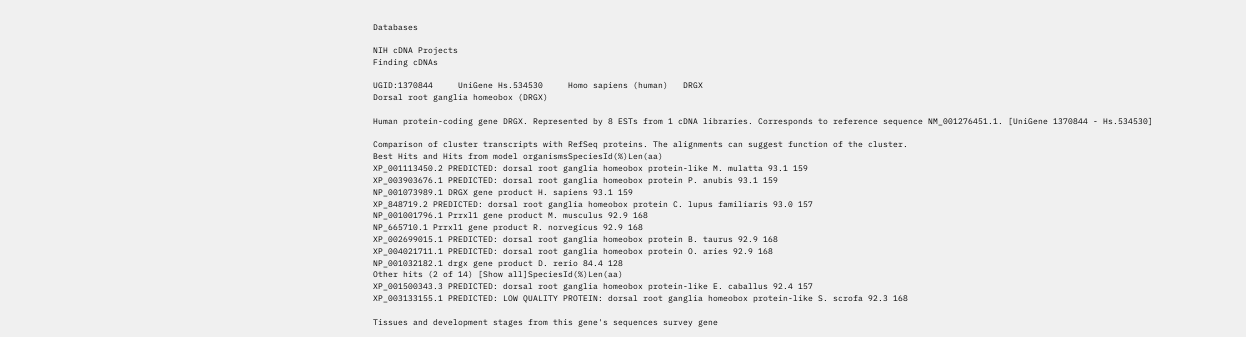Databases

NIH cDNA Projects
Finding cDNAs

UGID:1370844     UniGene Hs.534530     Homo sapiens (human)   DRGX
Dorsal root ganglia homeobox (DRGX)

Human protein-coding gene DRGX. Represented by 8 ESTs from 1 cDNA libraries. Corresponds to reference sequence NM_001276451.1. [UniGene 1370844 - Hs.534530]

Comparison of cluster transcripts with RefSeq proteins. The alignments can suggest function of the cluster.
Best Hits and Hits from model organismsSpeciesId(%)Len(aa)
XP_001113450.2 PREDICTED: dorsal root ganglia homeobox protein-like M. mulatta 93.1 159
XP_003903676.1 PREDICTED: dorsal root ganglia homeobox protein P. anubis 93.1 159
NP_001073989.1 DRGX gene product H. sapiens 93.1 159
XP_848719.2 PREDICTED: dorsal root ganglia homeobox protein C. lupus familiaris 93.0 157
NP_001001796.1 Prrxl1 gene product M. musculus 92.9 168
NP_665710.1 Prrxl1 gene product R. norvegicus 92.9 168
XP_002699015.1 PREDICTED: dorsal root ganglia homeobox protein B. taurus 92.9 168
XP_004021711.1 PREDICTED: dorsal root ganglia homeobox protein O. aries 92.9 168
NP_001032182.1 drgx gene product D. rerio 84.4 128
Other hits (2 of 14) [Show all]SpeciesId(%)Len(aa)
XP_001500343.3 PREDICTED: dorsal root ganglia homeobox protein-like E. caballus 92.4 157
XP_003133155.1 PREDICTED: LOW QUALITY PROTEIN: dorsal root ganglia homeobox protein-like S. scrofa 92.3 168

Tissues and development stages from this gene's sequences survey gene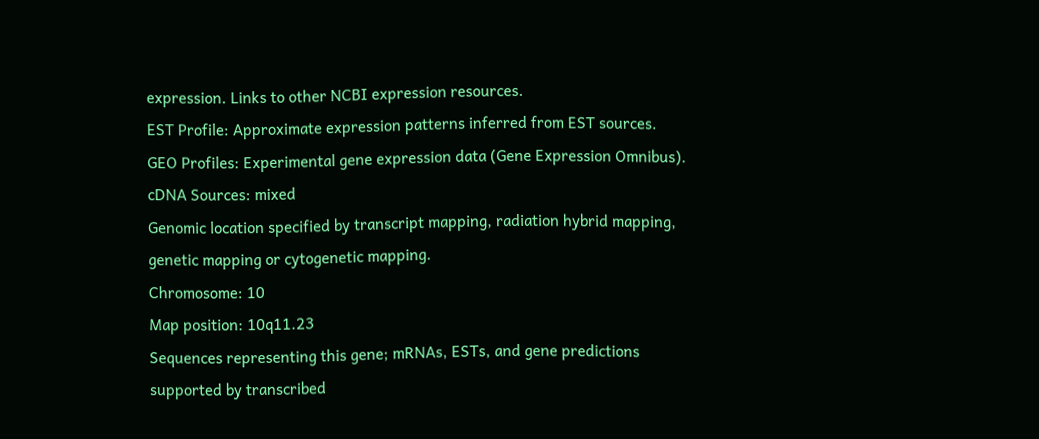expression. Links to other NCBI expression resources.
EST Profile: Approximate expression patterns inferred from EST sources.
GEO Profiles: Experimental gene expression data (Gene Expression Omnibus).
cDNA Sources: mixed
Genomic location specified by transcript mapping, radiation hybrid mapping, genetic mapping or cytogenetic mapping.
Chromosome: 10
Map position: 10q11.23
Sequences representing this gene; mRNAs, ESTs, and gene predictions supported by transcribed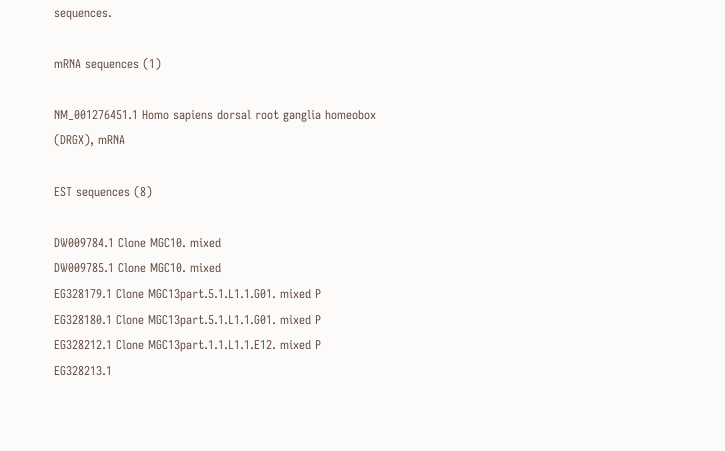sequences.

mRNA sequences (1)

NM_001276451.1 Homo sapiens dorsal root ganglia homeobox (DRGX), mRNA

EST sequences (8)

DW009784.1 Clone MGC10. mixed
DW009785.1 Clone MGC10. mixed
EG328179.1 Clone MGC13part.5.1.L1.1.G01. mixed P
EG328180.1 Clone MGC13part.5.1.L1.1.G01. mixed P
EG328212.1 Clone MGC13part.1.1.L1.1.E12. mixed P
EG328213.1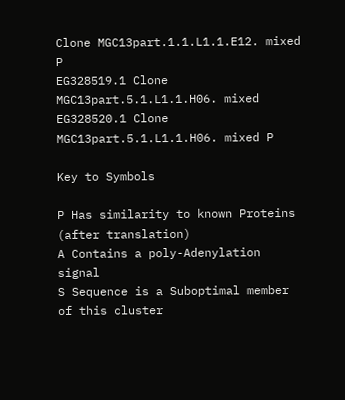Clone MGC13part.1.1.L1.1.E12. mixed P
EG328519.1 Clone MGC13part.5.1.L1.1.H06. mixed
EG328520.1 Clone MGC13part.5.1.L1.1.H06. mixed P

Key to Symbols

P Has similarity to known Proteins (after translation)
A Contains a poly-Adenylation signal
S Sequence is a Suboptimal member of this cluster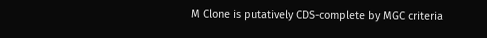M Clone is putatively CDS-complete by MGC criteria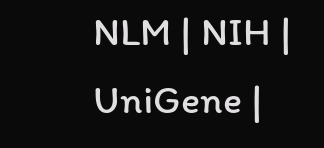NLM | NIH | UniGene |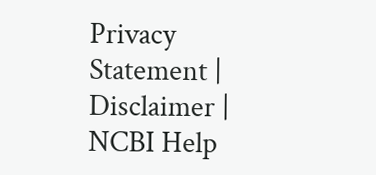Privacy Statement | Disclaimer | NCBI Help